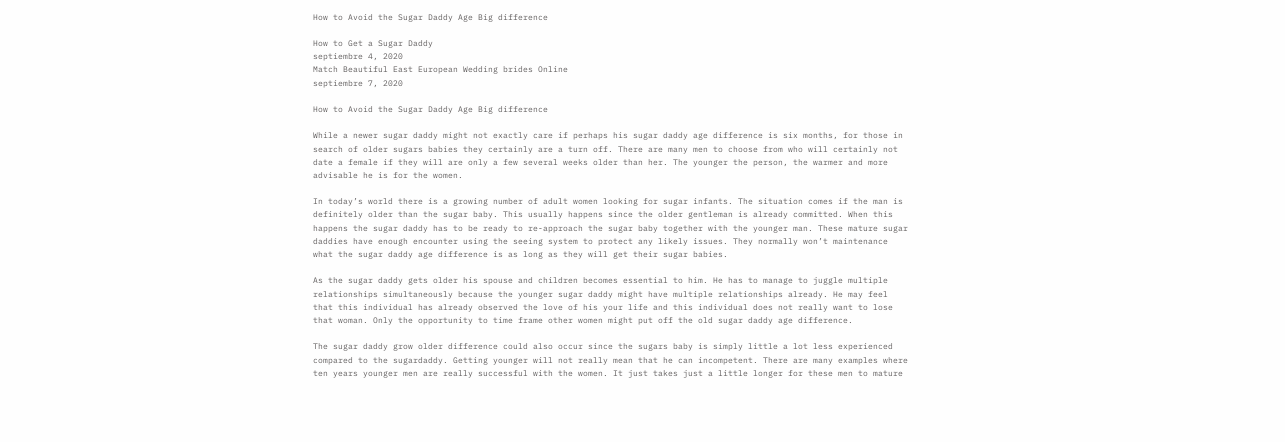How to Avoid the Sugar Daddy Age Big difference

How to Get a Sugar Daddy
septiembre 4, 2020
Match Beautiful East European Wedding brides Online
septiembre 7, 2020

How to Avoid the Sugar Daddy Age Big difference

While a newer sugar daddy might not exactly care if perhaps his sugar daddy age difference is six months, for those in search of older sugars babies they certainly are a turn off. There are many men to choose from who will certainly not date a female if they will are only a few several weeks older than her. The younger the person, the warmer and more advisable he is for the women.

In today’s world there is a growing number of adult women looking for sugar infants. The situation comes if the man is definitely older than the sugar baby. This usually happens since the older gentleman is already committed. When this happens the sugar daddy has to be ready to re-approach the sugar baby together with the younger man. These mature sugar daddies have enough encounter using the seeing system to protect any likely issues. They normally won’t maintenance what the sugar daddy age difference is as long as they will get their sugar babies.

As the sugar daddy gets older his spouse and children becomes essential to him. He has to manage to juggle multiple relationships simultaneously because the younger sugar daddy might have multiple relationships already. He may feel that this individual has already observed the love of his your life and this individual does not really want to lose that woman. Only the opportunity to time frame other women might put off the old sugar daddy age difference.

The sugar daddy grow older difference could also occur since the sugars baby is simply little a lot less experienced compared to the sugardaddy. Getting younger will not really mean that he can incompetent. There are many examples where ten years younger men are really successful with the women. It just takes just a little longer for these men to mature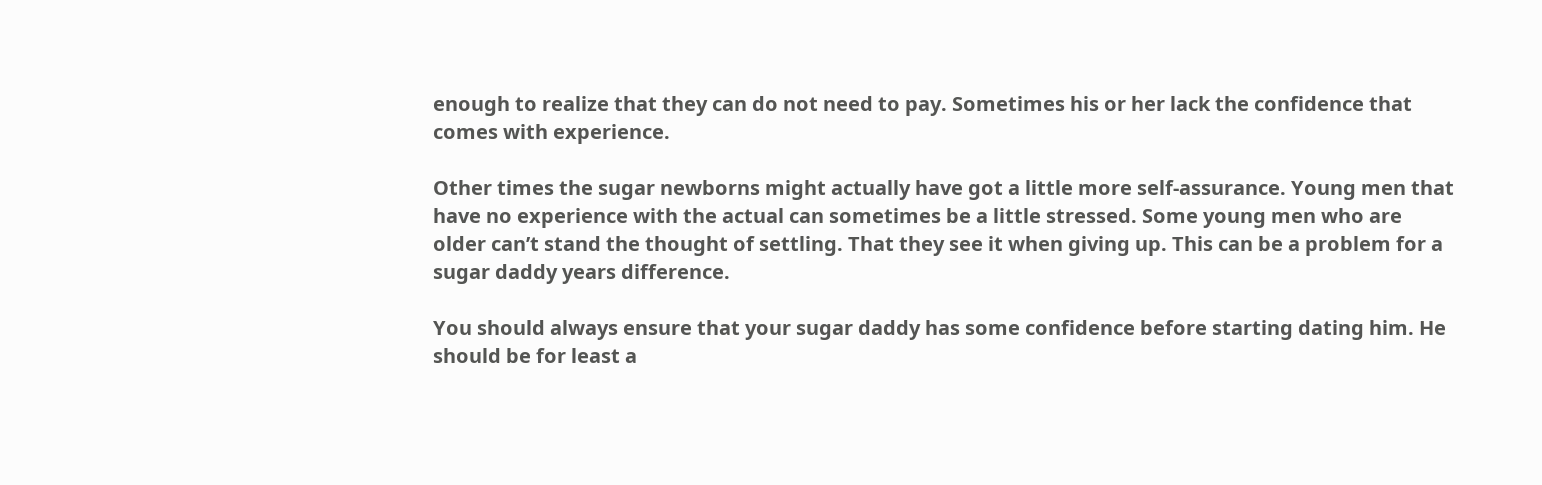enough to realize that they can do not need to pay. Sometimes his or her lack the confidence that comes with experience.

Other times the sugar newborns might actually have got a little more self-assurance. Young men that have no experience with the actual can sometimes be a little stressed. Some young men who are older can’t stand the thought of settling. That they see it when giving up. This can be a problem for a sugar daddy years difference.

You should always ensure that your sugar daddy has some confidence before starting dating him. He should be for least a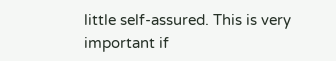little self-assured. This is very important if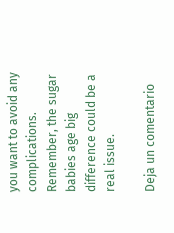you want to avoid any complications. Remember, the sugar babies age big difference could be a real issue.

Deja un comentario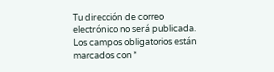Tu dirección de correo electrónico no será publicada. Los campos obligatorios están marcados con *